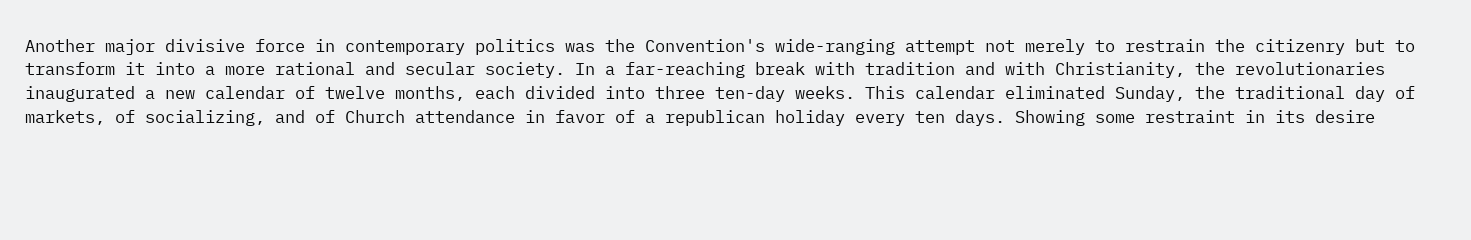Another major divisive force in contemporary politics was the Convention's wide-ranging attempt not merely to restrain the citizenry but to transform it into a more rational and secular society. In a far-reaching break with tradition and with Christianity, the revolutionaries inaugurated a new calendar of twelve months, each divided into three ten-day weeks. This calendar eliminated Sunday, the traditional day of markets, of socializing, and of Church attendance in favor of a republican holiday every ten days. Showing some restraint in its desire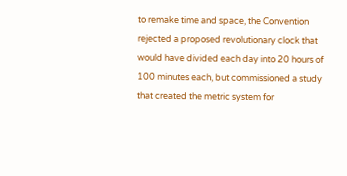to remake time and space, the Convention rejected a proposed revolutionary clock that would have divided each day into 20 hours of 100 minutes each, but commissioned a study that created the metric system for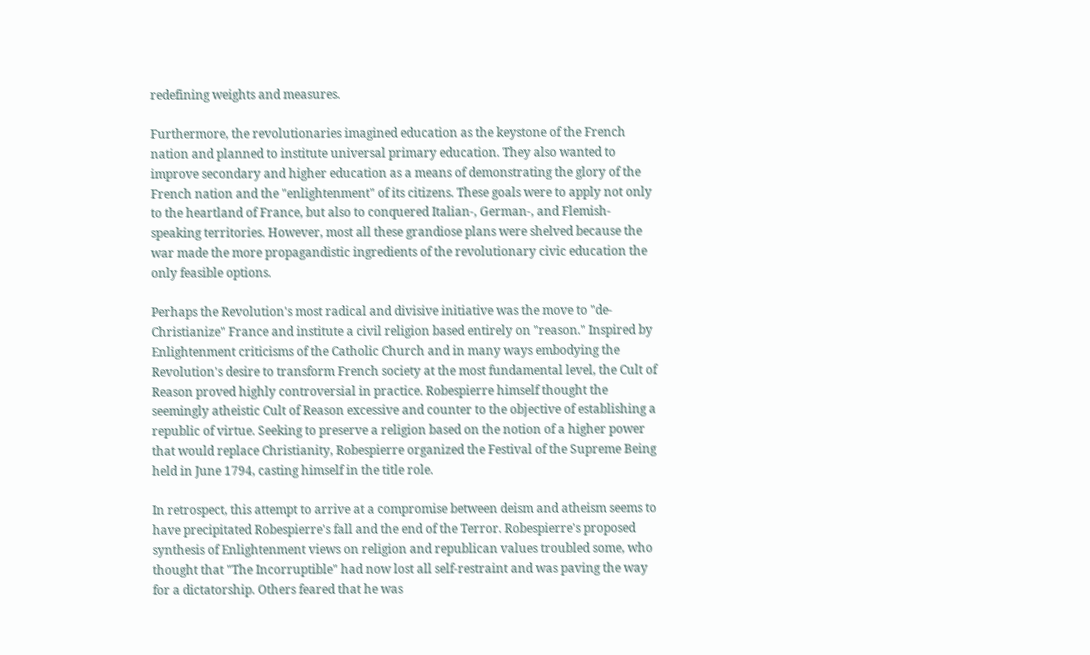redefining weights and measures.

Furthermore, the revolutionaries imagined education as the keystone of the French nation and planned to institute universal primary education. They also wanted to improve secondary and higher education as a means of demonstrating the glory of the French nation and the "enlightenment" of its citizens. These goals were to apply not only to the heartland of France, but also to conquered Italian-, German-, and Flemish- speaking territories. However, most all these grandiose plans were shelved because the war made the more propagandistic ingredients of the revolutionary civic education the only feasible options.

Perhaps the Revolution's most radical and divisive initiative was the move to "de-Christianize" France and institute a civil religion based entirely on "reason." Inspired by Enlightenment criticisms of the Catholic Church and in many ways embodying the Revolution's desire to transform French society at the most fundamental level, the Cult of Reason proved highly controversial in practice. Robespierre himself thought the seemingly atheistic Cult of Reason excessive and counter to the objective of establishing a republic of virtue. Seeking to preserve a religion based on the notion of a higher power that would replace Christianity, Robespierre organized the Festival of the Supreme Being held in June 1794, casting himself in the title role.

In retrospect, this attempt to arrive at a compromise between deism and atheism seems to have precipitated Robespierre's fall and the end of the Terror. Robespierre's proposed synthesis of Enlightenment views on religion and republican values troubled some, who thought that "The Incorruptible" had now lost all self-restraint and was paving the way for a dictatorship. Others feared that he was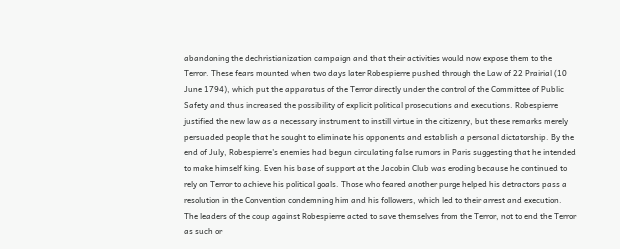abandoning the dechristianization campaign and that their activities would now expose them to the Terror. These fears mounted when two days later Robespierre pushed through the Law of 22 Prairial (10 June 1794), which put the apparatus of the Terror directly under the control of the Committee of Public Safety and thus increased the possibility of explicit political prosecutions and executions. Robespierre justified the new law as a necessary instrument to instill virtue in the citizenry, but these remarks merely persuaded people that he sought to eliminate his opponents and establish a personal dictatorship. By the end of July, Robespierre's enemies had begun circulating false rumors in Paris suggesting that he intended to make himself king. Even his base of support at the Jacobin Club was eroding because he continued to rely on Terror to achieve his political goals. Those who feared another purge helped his detractors pass a resolution in the Convention condemning him and his followers, which led to their arrest and execution. The leaders of the coup against Robespierre acted to save themselves from the Terror, not to end the Terror as such or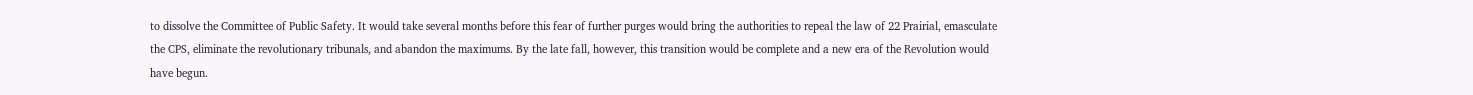to dissolve the Committee of Public Safety. It would take several months before this fear of further purges would bring the authorities to repeal the law of 22 Prairial, emasculate the CPS, eliminate the revolutionary tribunals, and abandon the maximums. By the late fall, however, this transition would be complete and a new era of the Revolution would have begun.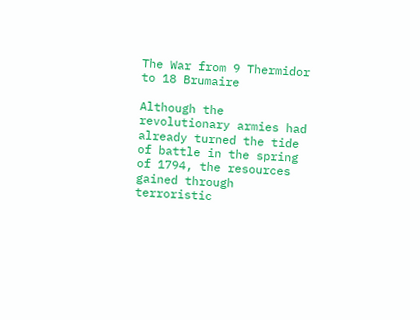The War from 9 Thermidor to 18 Brumaire

Although the revolutionary armies had already turned the tide of battle in the spring of 1794, the resources gained through terroristic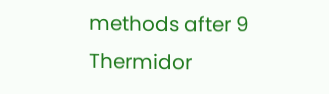methods after 9 Thermidor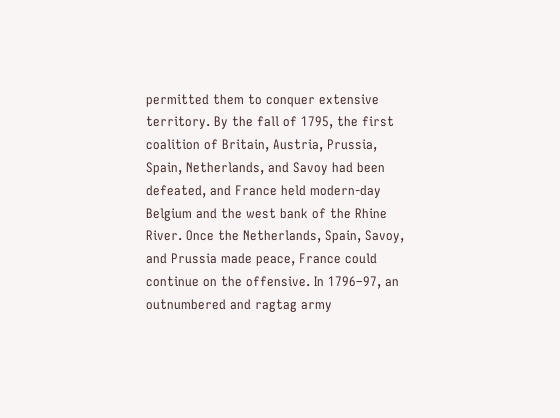permitted them to conquer extensive territory. By the fall of 1795, the first coalition of Britain, Austria, Prussia, Spain, Netherlands, and Savoy had been defeated, and France held modern-day Belgium and the west bank of the Rhine River. Once the Netherlands, Spain, Savoy, and Prussia made peace, France could continue on the offensive. In 1796–97, an outnumbered and ragtag army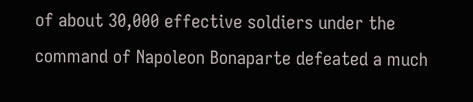of about 30,000 effective soldiers under the command of Napoleon Bonaparte defeated a much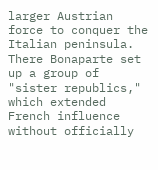larger Austrian force to conquer the Italian peninsula. There Bonaparte set up a group of "sister republics," which extended French influence without officially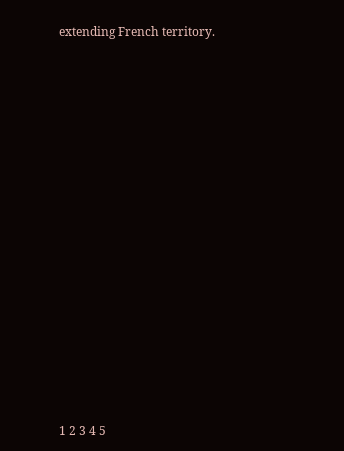extending French territory.


















1 2 3 4 5